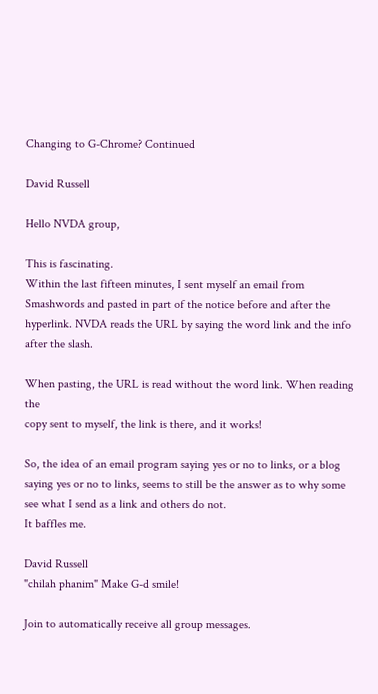Changing to G-Chrome? Continued

David Russell

Hello NVDA group,

This is fascinating.
Within the last fifteen minutes, I sent myself an email from
Smashwords and pasted in part of the notice before and after the
hyperlink. NVDA reads the URL by saying the word link and the info after the slash.

When pasting, the URL is read without the word link. When reading the
copy sent to myself, the link is there, and it works!

So, the idea of an email program saying yes or no to links, or a blog
saying yes or no to links, seems to still be the answer as to why some
see what I send as a link and others do not.
It baffles me.

David Russell
"chilah phanim" Make G-d smile!

Join to automatically receive all group messages.